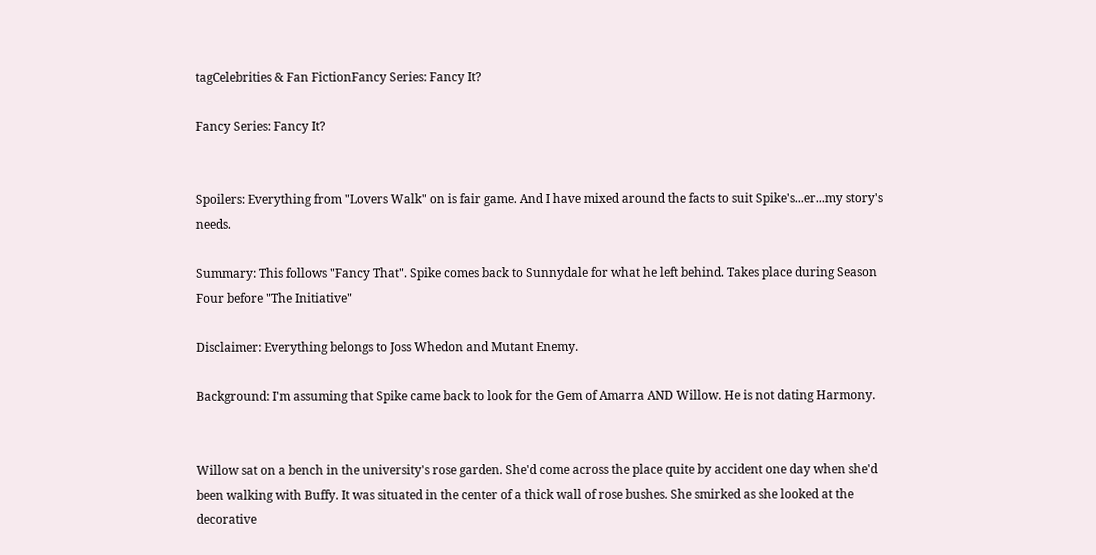tagCelebrities & Fan FictionFancy Series: Fancy It?

Fancy Series: Fancy It?


Spoilers: Everything from "Lovers Walk" on is fair game. And I have mixed around the facts to suit Spike's...er...my story's needs.

Summary: This follows "Fancy That". Spike comes back to Sunnydale for what he left behind. Takes place during Season Four before "The Initiative"

Disclaimer: Everything belongs to Joss Whedon and Mutant Enemy.

Background: I'm assuming that Spike came back to look for the Gem of Amarra AND Willow. He is not dating Harmony.


Willow sat on a bench in the university's rose garden. She'd come across the place quite by accident one day when she'd been walking with Buffy. It was situated in the center of a thick wall of rose bushes. She smirked as she looked at the decorative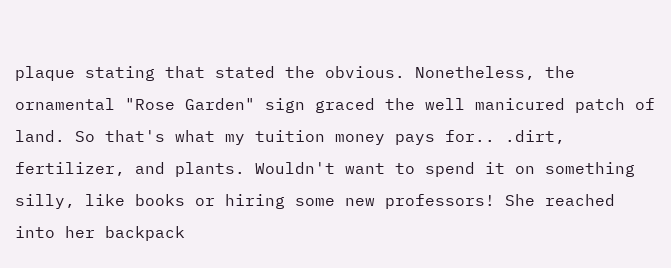plaque stating that stated the obvious. Nonetheless, the ornamental "Rose Garden" sign graced the well manicured patch of land. So that's what my tuition money pays for.. .dirt, fertilizer, and plants. Wouldn't want to spend it on something silly, like books or hiring some new professors! She reached into her backpack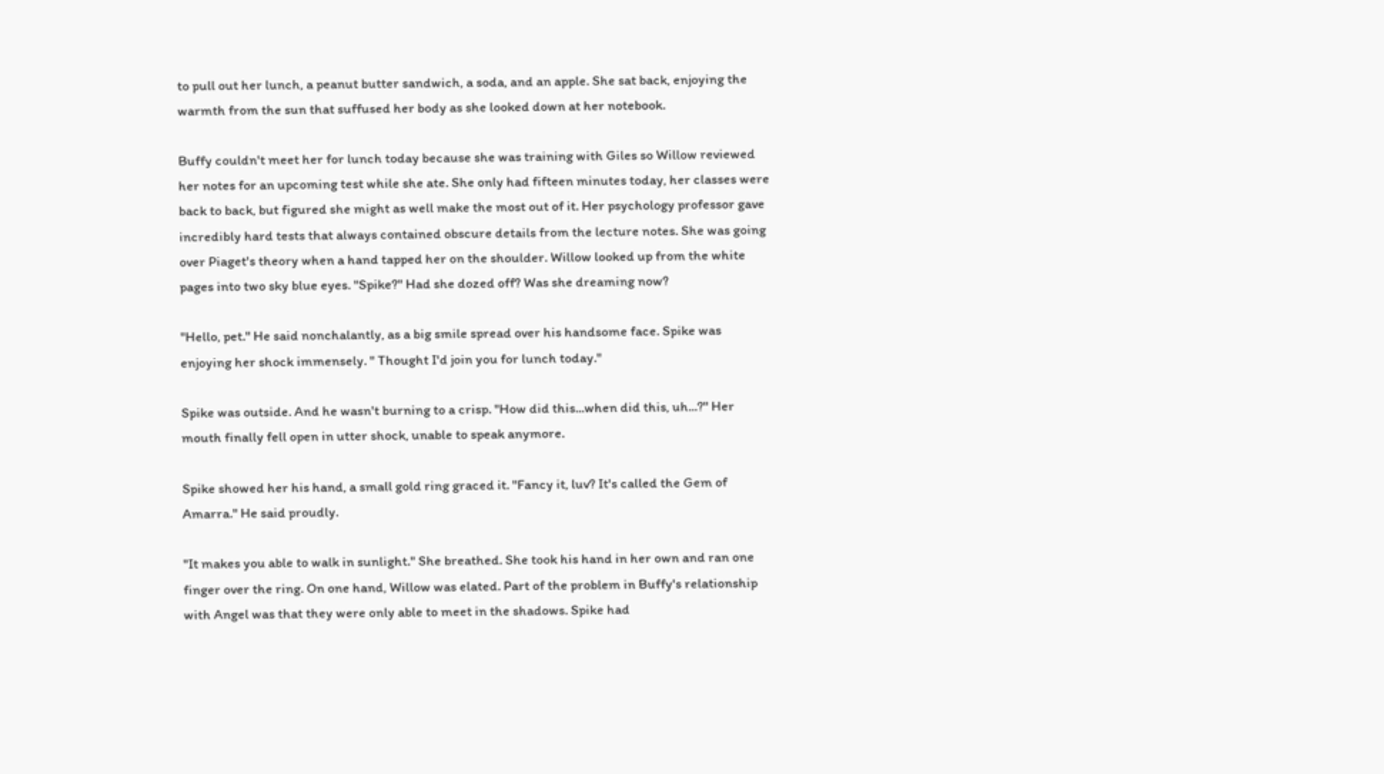to pull out her lunch, a peanut butter sandwich, a soda, and an apple. She sat back, enjoying the warmth from the sun that suffused her body as she looked down at her notebook.

Buffy couldn't meet her for lunch today because she was training with Giles so Willow reviewed her notes for an upcoming test while she ate. She only had fifteen minutes today, her classes were back to back, but figured she might as well make the most out of it. Her psychology professor gave incredibly hard tests that always contained obscure details from the lecture notes. She was going over Piaget's theory when a hand tapped her on the shoulder. Willow looked up from the white pages into two sky blue eyes. "Spike?" Had she dozed off? Was she dreaming now?

"Hello, pet." He said nonchalantly, as a big smile spread over his handsome face. Spike was enjoying her shock immensely. " Thought I'd join you for lunch today."

Spike was outside. And he wasn't burning to a crisp. "How did this...when did this, uh...?" Her mouth finally fell open in utter shock, unable to speak anymore.

Spike showed her his hand, a small gold ring graced it. "Fancy it, luv? It's called the Gem of Amarra." He said proudly.

"It makes you able to walk in sunlight." She breathed. She took his hand in her own and ran one finger over the ring. On one hand, Willow was elated. Part of the problem in Buffy's relationship with Angel was that they were only able to meet in the shadows. Spike had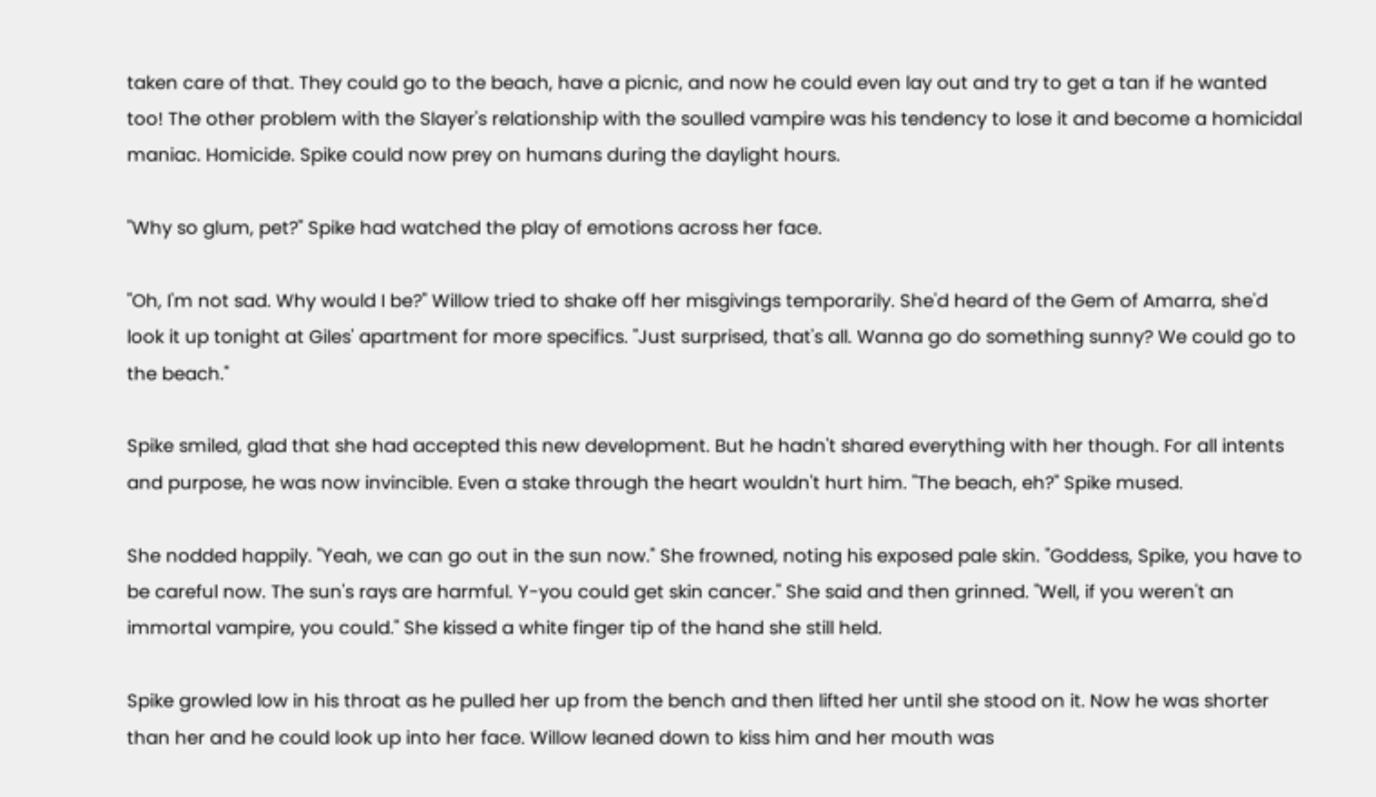taken care of that. They could go to the beach, have a picnic, and now he could even lay out and try to get a tan if he wanted too! The other problem with the Slayer's relationship with the soulled vampire was his tendency to lose it and become a homicidal maniac. Homicide. Spike could now prey on humans during the daylight hours.

"Why so glum, pet?" Spike had watched the play of emotions across her face.

"Oh, I'm not sad. Why would I be?" Willow tried to shake off her misgivings temporarily. She'd heard of the Gem of Amarra, she'd look it up tonight at Giles' apartment for more specifics. "Just surprised, that's all. Wanna go do something sunny? We could go to the beach."

Spike smiled, glad that she had accepted this new development. But he hadn't shared everything with her though. For all intents and purpose, he was now invincible. Even a stake through the heart wouldn't hurt him. "The beach, eh?" Spike mused.

She nodded happily. "Yeah, we can go out in the sun now." She frowned, noting his exposed pale skin. "Goddess, Spike, you have to be careful now. The sun's rays are harmful. Y-you could get skin cancer." She said and then grinned. "Well, if you weren't an immortal vampire, you could." She kissed a white finger tip of the hand she still held.

Spike growled low in his throat as he pulled her up from the bench and then lifted her until she stood on it. Now he was shorter than her and he could look up into her face. Willow leaned down to kiss him and her mouth was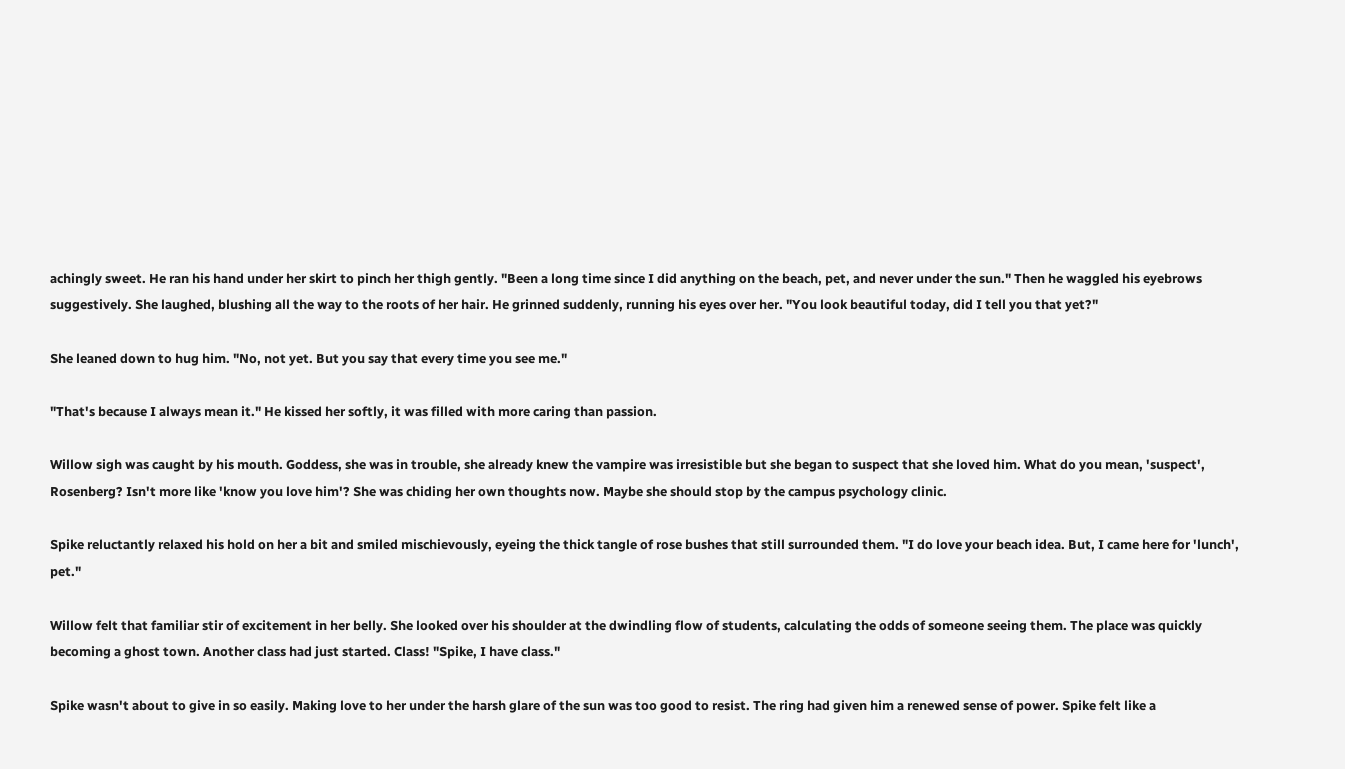achingly sweet. He ran his hand under her skirt to pinch her thigh gently. "Been a long time since I did anything on the beach, pet, and never under the sun." Then he waggled his eyebrows suggestively. She laughed, blushing all the way to the roots of her hair. He grinned suddenly, running his eyes over her. "You look beautiful today, did I tell you that yet?"

She leaned down to hug him. "No, not yet. But you say that every time you see me."

"That's because I always mean it." He kissed her softly, it was filled with more caring than passion.

Willow sigh was caught by his mouth. Goddess, she was in trouble, she already knew the vampire was irresistible but she began to suspect that she loved him. What do you mean, 'suspect', Rosenberg? Isn't more like 'know you love him'? She was chiding her own thoughts now. Maybe she should stop by the campus psychology clinic.

Spike reluctantly relaxed his hold on her a bit and smiled mischievously, eyeing the thick tangle of rose bushes that still surrounded them. "I do love your beach idea. But, I came here for 'lunch', pet."

Willow felt that familiar stir of excitement in her belly. She looked over his shoulder at the dwindling flow of students, calculating the odds of someone seeing them. The place was quickly becoming a ghost town. Another class had just started. Class! "Spike, I have class."

Spike wasn't about to give in so easily. Making love to her under the harsh glare of the sun was too good to resist. The ring had given him a renewed sense of power. Spike felt like a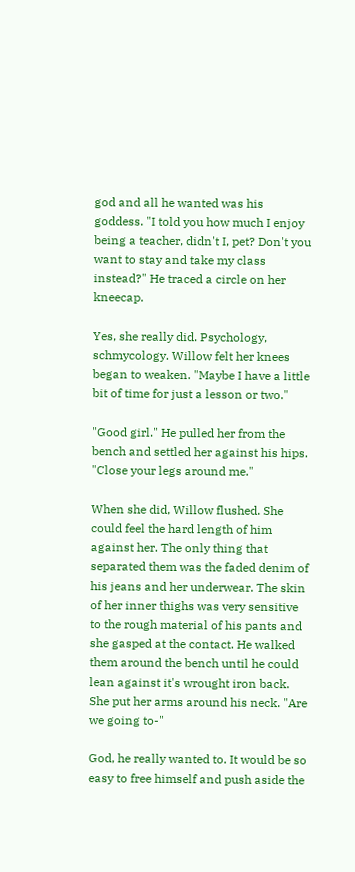god and all he wanted was his goddess. "I told you how much I enjoy being a teacher, didn't I, pet? Don't you want to stay and take my class instead?" He traced a circle on her kneecap.

Yes, she really did. Psychology, schmycology. Willow felt her knees began to weaken. "Maybe I have a little bit of time for just a lesson or two."

"Good girl." He pulled her from the bench and settled her against his hips. "Close your legs around me."

When she did, Willow flushed. She could feel the hard length of him against her. The only thing that separated them was the faded denim of his jeans and her underwear. The skin of her inner thighs was very sensitive to the rough material of his pants and she gasped at the contact. He walked them around the bench until he could lean against it's wrought iron back. She put her arms around his neck. "Are we going to-"

God, he really wanted to. It would be so easy to free himself and push aside the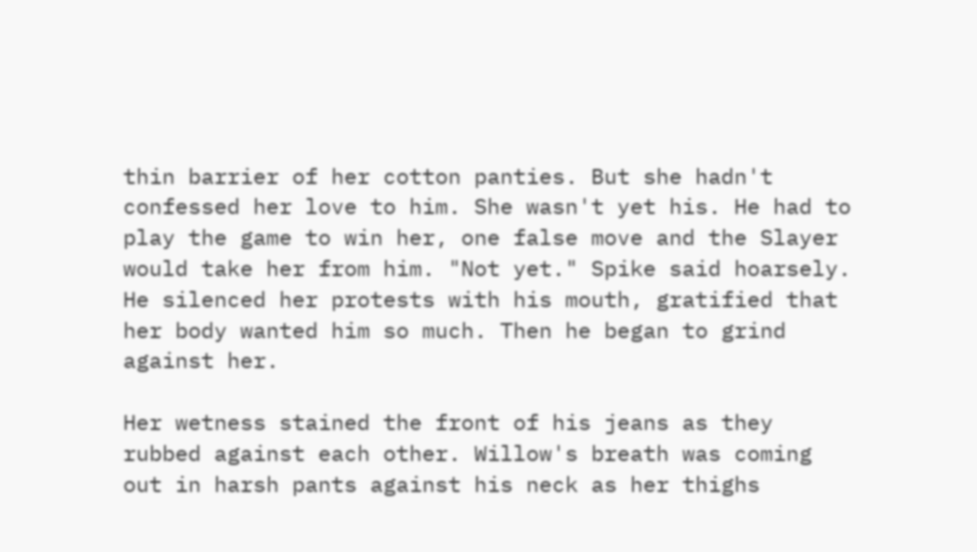thin barrier of her cotton panties. But she hadn't confessed her love to him. She wasn't yet his. He had to play the game to win her, one false move and the Slayer would take her from him. "Not yet." Spike said hoarsely. He silenced her protests with his mouth, gratified that her body wanted him so much. Then he began to grind against her.

Her wetness stained the front of his jeans as they rubbed against each other. Willow's breath was coming out in harsh pants against his neck as her thighs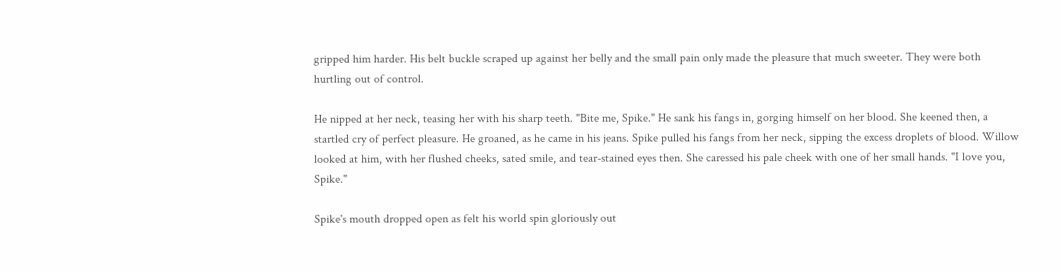gripped him harder. His belt buckle scraped up against her belly and the small pain only made the pleasure that much sweeter. They were both hurtling out of control.

He nipped at her neck, teasing her with his sharp teeth. "Bite me, Spike." He sank his fangs in, gorging himself on her blood. She keened then, a startled cry of perfect pleasure. He groaned, as he came in his jeans. Spike pulled his fangs from her neck, sipping the excess droplets of blood. Willow looked at him, with her flushed cheeks, sated smile, and tear-stained eyes then. She caressed his pale cheek with one of her small hands. "I love you, Spike."

Spike's mouth dropped open as felt his world spin gloriously out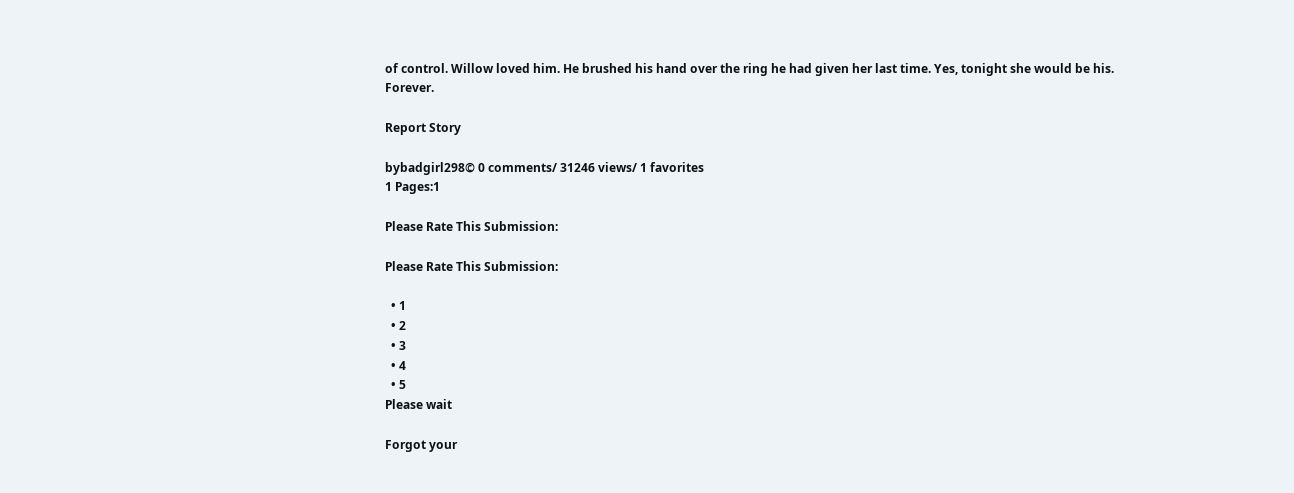of control. Willow loved him. He brushed his hand over the ring he had given her last time. Yes, tonight she would be his. Forever.

Report Story

bybadgirl298© 0 comments/ 31246 views/ 1 favorites
1 Pages:1

Please Rate This Submission:

Please Rate This Submission:

  • 1
  • 2
  • 3
  • 4
  • 5
Please wait

Forgot your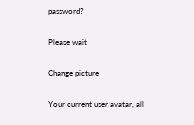password?

Please wait

Change picture

Your current user avatar, all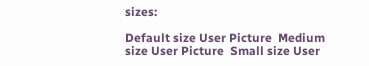sizes:

Default size User Picture  Medium size User Picture  Small size User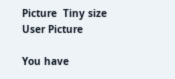Picture  Tiny size User Picture

You have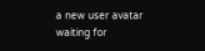a new user avatar waiting for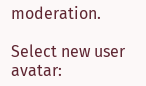moderation.

Select new user avatar: